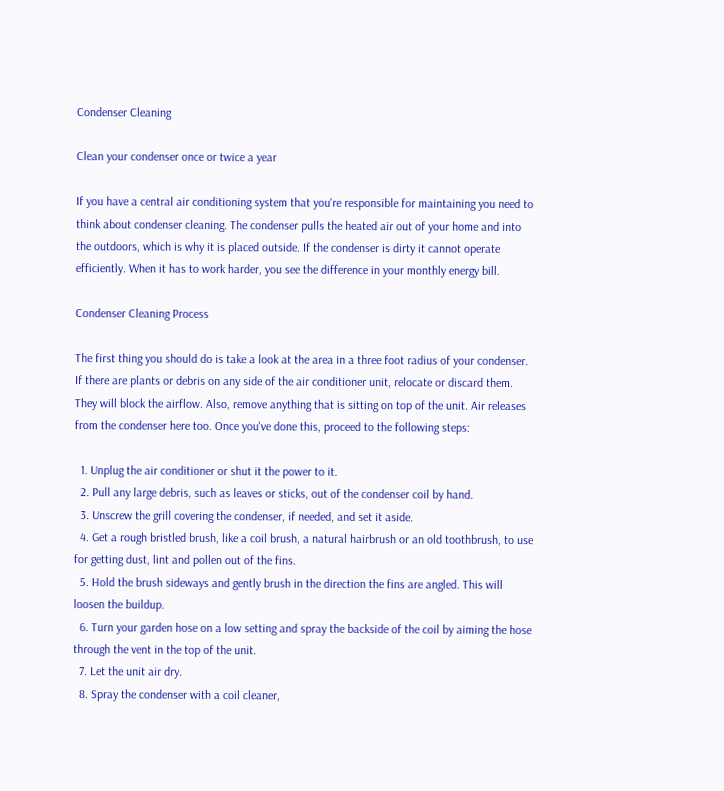Condenser Cleaning

Clean your condenser once or twice a year

If you have a central air conditioning system that you're responsible for maintaining you need to think about condenser cleaning. The condenser pulls the heated air out of your home and into the outdoors, which is why it is placed outside. If the condenser is dirty it cannot operate efficiently. When it has to work harder, you see the difference in your monthly energy bill.

Condenser Cleaning Process

The first thing you should do is take a look at the area in a three foot radius of your condenser. If there are plants or debris on any side of the air conditioner unit, relocate or discard them. They will block the airflow. Also, remove anything that is sitting on top of the unit. Air releases from the condenser here too. Once you've done this, proceed to the following steps:

  1. Unplug the air conditioner or shut it the power to it.
  2. Pull any large debris, such as leaves or sticks, out of the condenser coil by hand.
  3. Unscrew the grill covering the condenser, if needed, and set it aside.
  4. Get a rough bristled brush, like a coil brush, a natural hairbrush or an old toothbrush, to use for getting dust, lint and pollen out of the fins.
  5. Hold the brush sideways and gently brush in the direction the fins are angled. This will loosen the buildup.
  6. Turn your garden hose on a low setting and spray the backside of the coil by aiming the hose through the vent in the top of the unit.
  7. Let the unit air dry.
  8. Spray the condenser with a coil cleaner,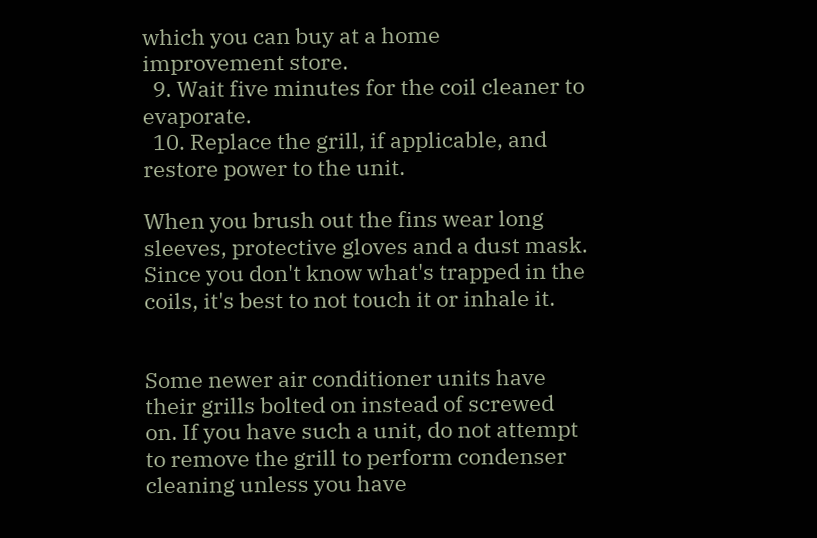which you can buy at a home improvement store.
  9. Wait five minutes for the coil cleaner to evaporate.
  10. Replace the grill, if applicable, and restore power to the unit.

When you brush out the fins wear long sleeves, protective gloves and a dust mask. Since you don't know what's trapped in the coils, it's best to not touch it or inhale it.


Some newer air conditioner units have their grills bolted on instead of screwed on. If you have such a unit, do not attempt to remove the grill to perform condenser cleaning unless you have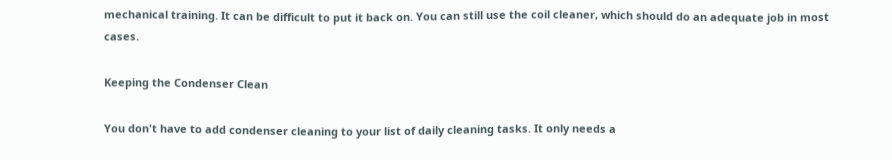mechanical training. It can be difficult to put it back on. You can still use the coil cleaner, which should do an adequate job in most cases.

Keeping the Condenser Clean

You don't have to add condenser cleaning to your list of daily cleaning tasks. It only needs a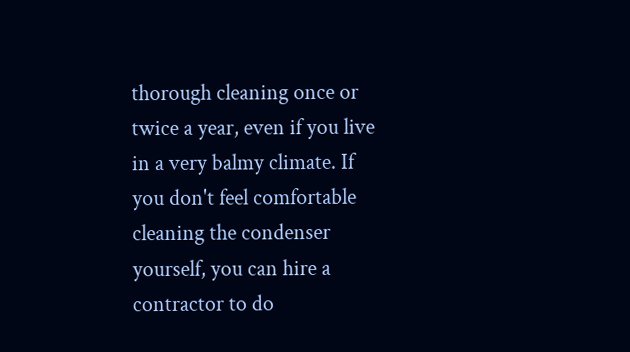thorough cleaning once or twice a year, even if you live in a very balmy climate. If you don't feel comfortable cleaning the condenser yourself, you can hire a contractor to do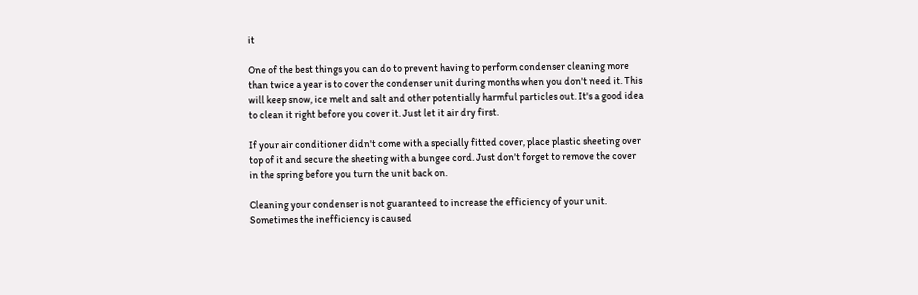it

One of the best things you can do to prevent having to perform condenser cleaning more than twice a year is to cover the condenser unit during months when you don't need it. This will keep snow, ice melt and salt and other potentially harmful particles out. It's a good idea to clean it right before you cover it. Just let it air dry first.

If your air conditioner didn't come with a specially fitted cover, place plastic sheeting over top of it and secure the sheeting with a bungee cord. Just don't forget to remove the cover in the spring before you turn the unit back on.

Cleaning your condenser is not guaranteed to increase the efficiency of your unit. Sometimes the inefficiency is caused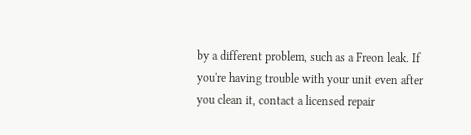by a different problem, such as a Freon leak. If you're having trouble with your unit even after you clean it, contact a licensed repair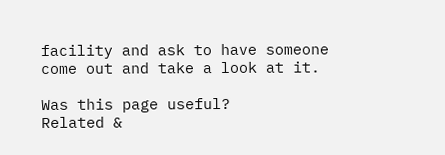facility and ask to have someone come out and take a look at it.

Was this page useful?
Related &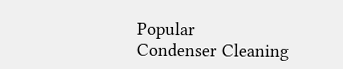Popular
Condenser Cleaning